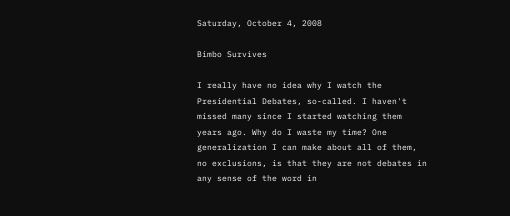Saturday, October 4, 2008

Bimbo Survives

I really have no idea why I watch the Presidential Debates, so-called. I haven't missed many since I started watching them years ago. Why do I waste my time? One generalization I can make about all of them, no exclusions, is that they are not debates in any sense of the word in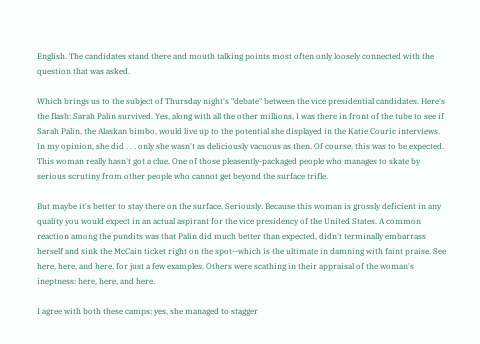English. The candidates stand there and mouth talking points most often only loosely connected with the question that was asked.

Which brings us to the subject of Thursday night's "debate" between the vice presidential candidates. Here's the flash: Sarah Palin survived. Yes, along with all the other millions, I was there in front of the tube to see if Sarah Palin, the Alaskan bimbo, would live up to the potential she displayed in the Katie Couric interviews. In my opinion, she did . . . only she wasn't as deliciously vacuous as then. Of course, this was to be expected. This woman really hasn't got a clue. One of those pleasently-packaged people who manages to skate by serious scrutiny from other people who cannot get beyond the surface trifle.

But maybe it's better to stay there on the surface. Seriously. Because this woman is grossly deficient in any quality you would expect in an actual aspirant for the vice presidency of the United States. A common reaction among the pundits was that Palin did much better than expected, didn't terminally embarrass herself and sink the McCain ticket right on the spot--which is the ultimate in damning with faint praise. See here, here, and here, for just a few examples. Others were scathing in their appraisal of the woman's ineptness: here, here, and here.

I agree with both these camps: yes, she managed to stagger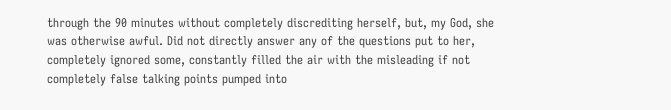through the 90 minutes without completely discrediting herself, but, my God, she was otherwise awful. Did not directly answer any of the questions put to her, completely ignored some, constantly filled the air with the misleading if not completely false talking points pumped into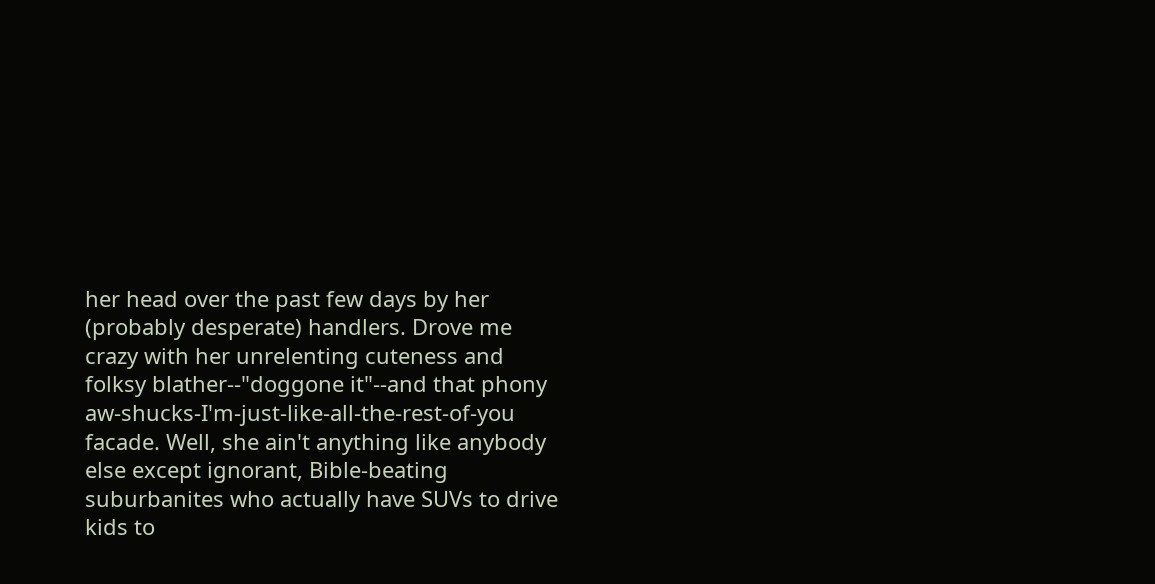her head over the past few days by her (probably desperate) handlers. Drove me crazy with her unrelenting cuteness and folksy blather--"doggone it"--and that phony aw-shucks-I'm-just-like-all-the-rest-of-you facade. Well, she ain't anything like anybody else except ignorant, Bible-beating suburbanites who actually have SUVs to drive kids to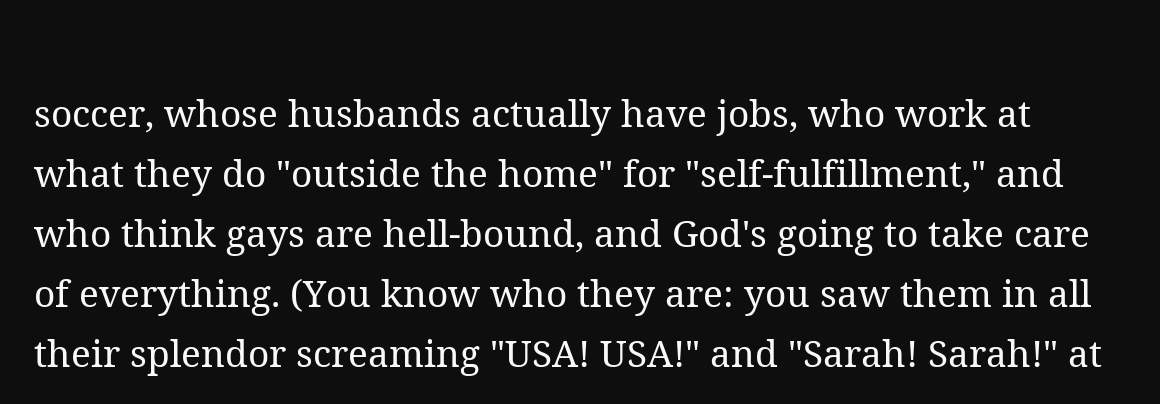soccer, whose husbands actually have jobs, who work at what they do "outside the home" for "self-fulfillment," and who think gays are hell-bound, and God's going to take care of everything. (You know who they are: you saw them in all their splendor screaming "USA! USA!" and "Sarah! Sarah!" at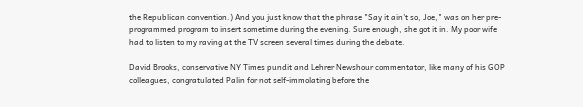the Republican convention.) And you just know that the phrase "Say it ain't so, Joe," was on her pre-programmed program to insert sometime during the evening. Sure enough, she got it in. My poor wife had to listen to my raving at the TV screen several times during the debate.

David Brooks, conservative NY Times pundit and Lehrer Newshour commentator, like many of his GOP colleagues, congratulated Palin for not self-immolating before the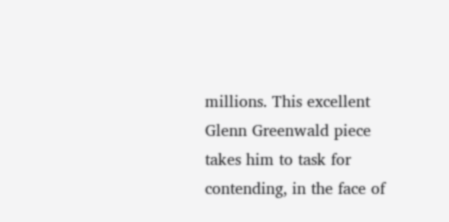millions. This excellent Glenn Greenwald piece takes him to task for contending, in the face of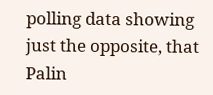polling data showing just the opposite, that Palin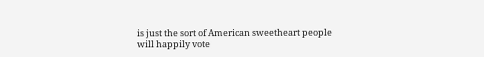is just the sort of American sweetheart people will happily vote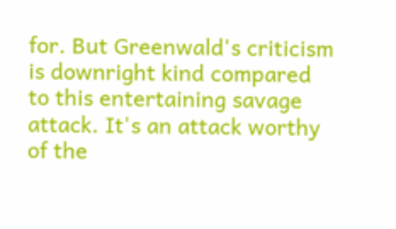for. But Greenwald's criticism is downright kind compared to this entertaining savage attack. It's an attack worthy of the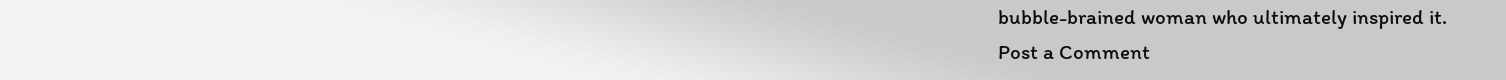bubble-brained woman who ultimately inspired it.
Post a Comment